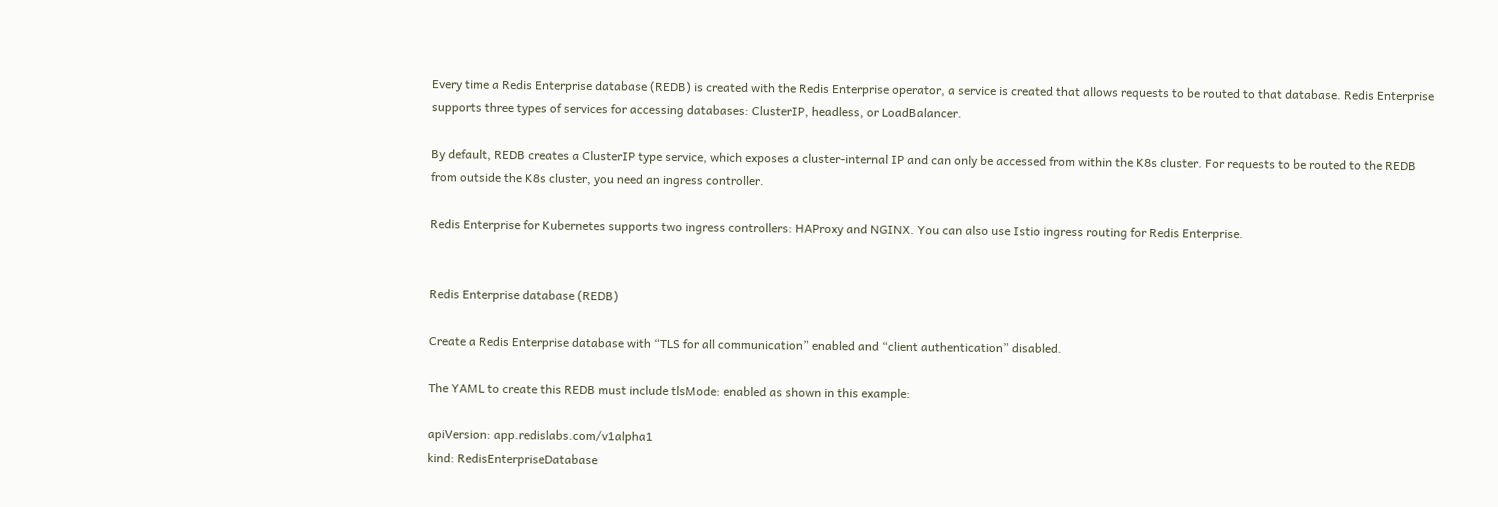Every time a Redis Enterprise database (REDB) is created with the Redis Enterprise operator, a service is created that allows requests to be routed to that database. Redis Enterprise supports three types of services for accessing databases: ClusterIP, headless, or LoadBalancer.

By default, REDB creates a ClusterIP type service, which exposes a cluster-internal IP and can only be accessed from within the K8s cluster. For requests to be routed to the REDB from outside the K8s cluster, you need an ingress controller.

Redis Enterprise for Kubernetes supports two ingress controllers: HAProxy and NGINX. You can also use Istio ingress routing for Redis Enterprise.


Redis Enterprise database (REDB)

Create a Redis Enterprise database with “TLS for all communication” enabled and “client authentication” disabled.

The YAML to create this REDB must include tlsMode: enabled as shown in this example:

apiVersion: app.redislabs.com/v1alpha1
kind: RedisEnterpriseDatabase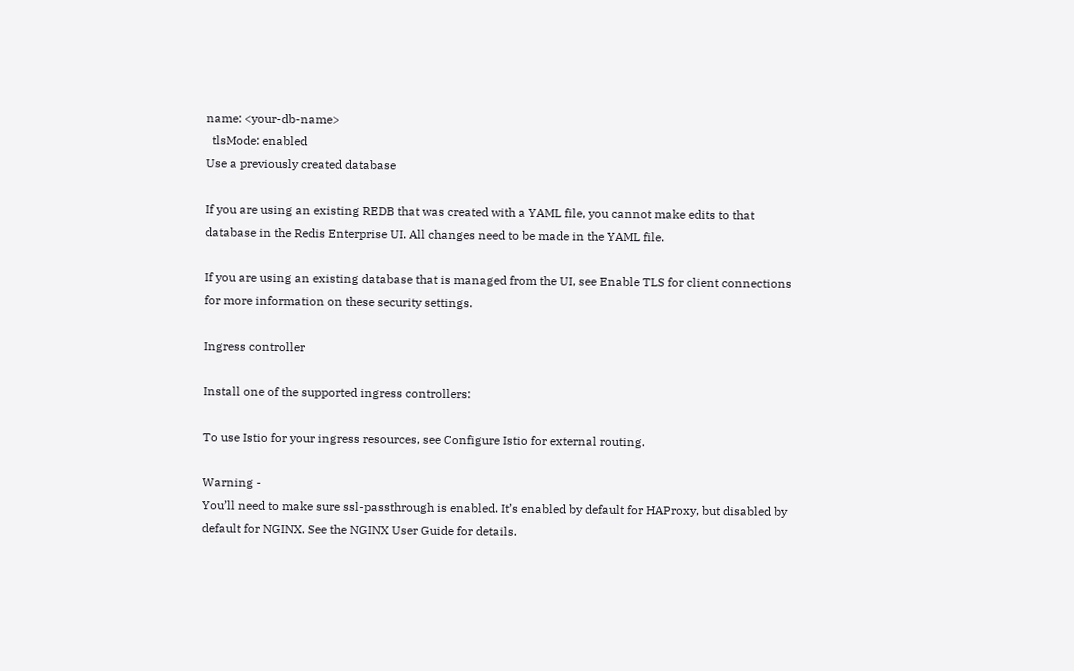name: <your-db-name>
  tlsMode: enabled
Use a previously created database

If you are using an existing REDB that was created with a YAML file, you cannot make edits to that database in the Redis Enterprise UI. All changes need to be made in the YAML file.

If you are using an existing database that is managed from the UI, see Enable TLS for client connections for more information on these security settings.

Ingress controller

Install one of the supported ingress controllers:

To use Istio for your ingress resources, see Configure Istio for external routing.

Warning -
You’ll need to make sure ssl-passthrough is enabled. It’s enabled by default for HAProxy, but disabled by default for NGINX. See the NGINX User Guide for details.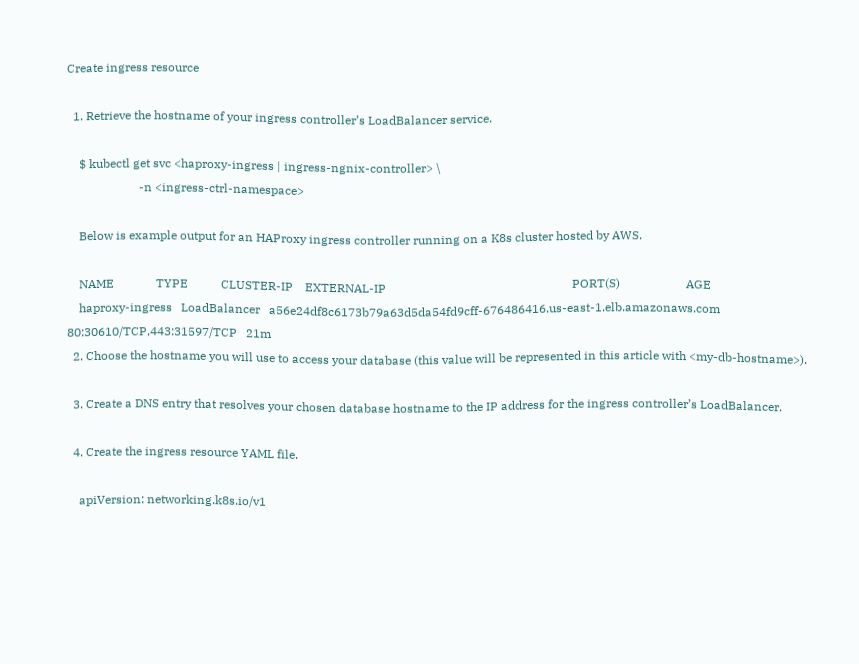Create ingress resource

  1. Retrieve the hostname of your ingress controller’s LoadBalancer service.

    $ kubectl get svc <haproxy-ingress | ingress-ngnix-controller> \
                        -n <ingress-ctrl-namespace>

    Below is example output for an HAProxy ingress controller running on a K8s cluster hosted by AWS.

    NAME              TYPE           CLUSTER-IP    EXTERNAL-IP                                                              PORT(S)                      AGE
    haproxy-ingress   LoadBalancer   a56e24df8c6173b79a63d5da54fd9cff-676486416.us-east-1.elb.amazonaws.com   80:30610/TCP,443:31597/TCP   21m
  2. Choose the hostname you will use to access your database (this value will be represented in this article with <my-db-hostname>).

  3. Create a DNS entry that resolves your chosen database hostname to the IP address for the ingress controller’s LoadBalancer.

  4. Create the ingress resource YAML file.

    apiVersion: networking.k8s.io/v1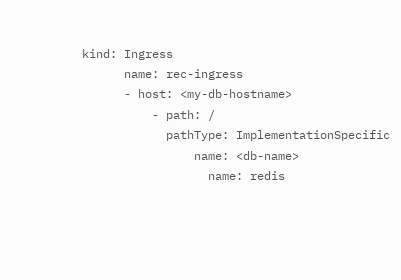kind: Ingress
      name: rec-ingress
      - host: <my-db-hostname>
          - path: /
            pathType: ImplementationSpecific
                name: <db-name>
                  name: redis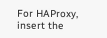For HAProxy, insert the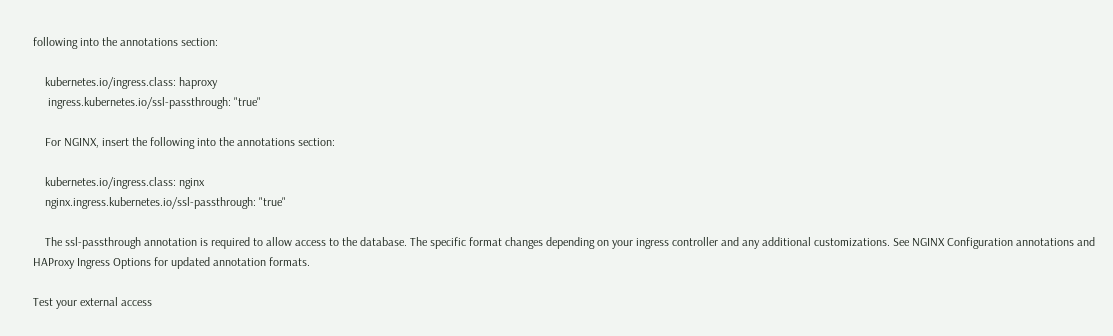following into the annotations section:

    kubernetes.io/ingress.class: haproxy
     ingress.kubernetes.io/ssl-passthrough: "true"

    For NGINX, insert the following into the annotations section:

    kubernetes.io/ingress.class: nginx
    nginx.ingress.kubernetes.io/ssl-passthrough: "true"

    The ssl-passthrough annotation is required to allow access to the database. The specific format changes depending on your ingress controller and any additional customizations. See NGINX Configuration annotations and HAProxy Ingress Options for updated annotation formats.

Test your external access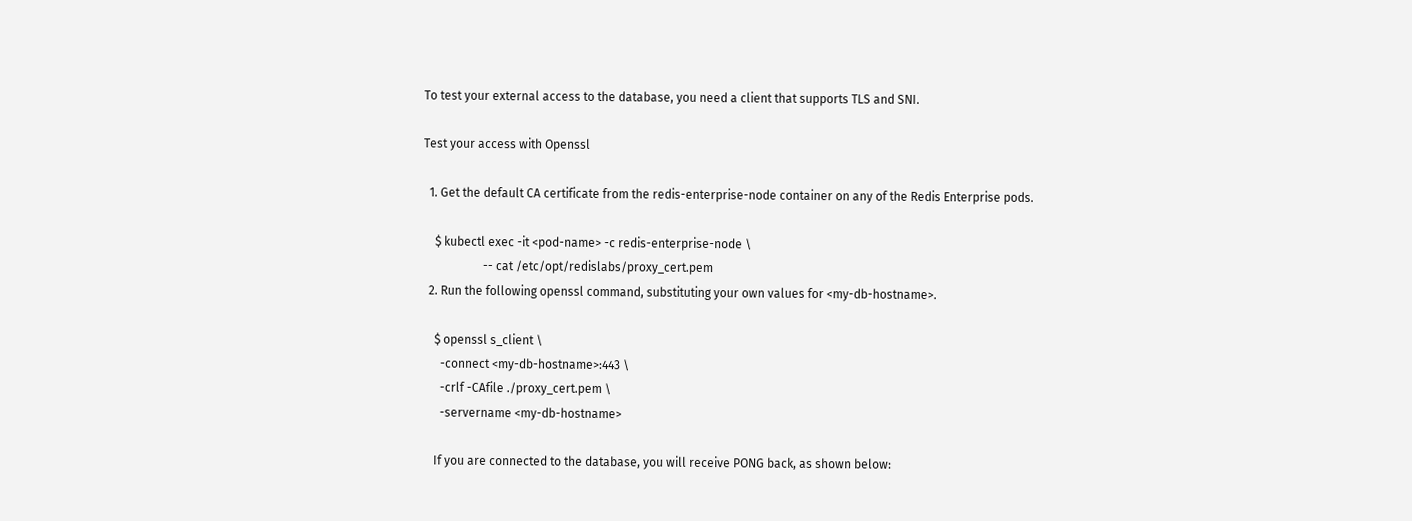To test your external access to the database, you need a client that supports TLS and SNI.

Test your access with Openssl

  1. Get the default CA certificate from the redis-enterprise-node container on any of the Redis Enterprise pods.

    $ kubectl exec -it <pod-name> -c redis-enterprise-node \
                    -- cat /etc/opt/redislabs/proxy_cert.pem
  2. Run the following openssl command, substituting your own values for <my-db-hostname>.

    $ openssl s_client \
      -connect <my-db-hostname>:443 \
      -crlf -CAfile ./proxy_cert.pem \
      -servername <my-db-hostname>

    If you are connected to the database, you will receive PONG back, as shown below: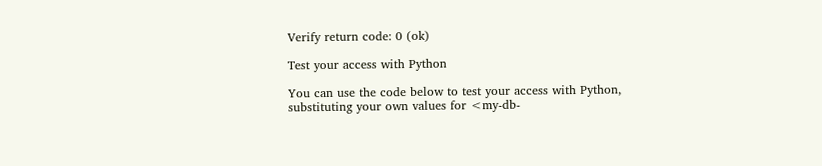Verify return code: 0 (ok)

Test your access with Python

You can use the code below to test your access with Python, substituting your own values for <my-db-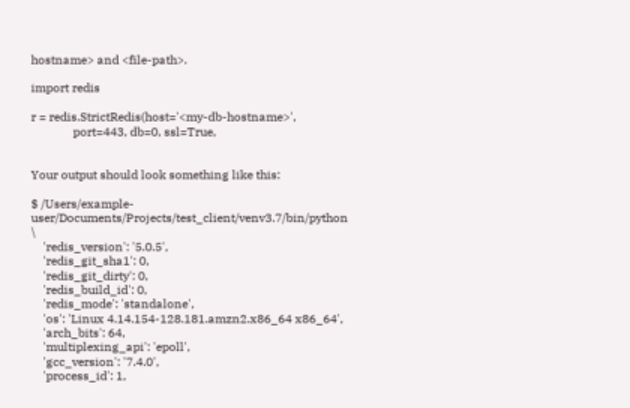hostname> and <file-path>.

import redis

r = redis.StrictRedis(host='<my-db-hostname>',
              port=443, db=0, ssl=True,


Your output should look something like this:

$ /Users/example-user/Documents/Projects/test_client/venv3.7/bin/python \
    'redis_version': '5.0.5',
    'redis_git_sha1': 0,
    'redis_git_dirty': 0,
    'redis_build_id': 0,
    'redis_mode': 'standalone',
    'os': 'Linux 4.14.154-128.181.amzn2.x86_64 x86_64',
    'arch_bits': 64,
    'multiplexing_api': 'epoll',
    'gcc_version': '7.4.0',
    'process_id': 1,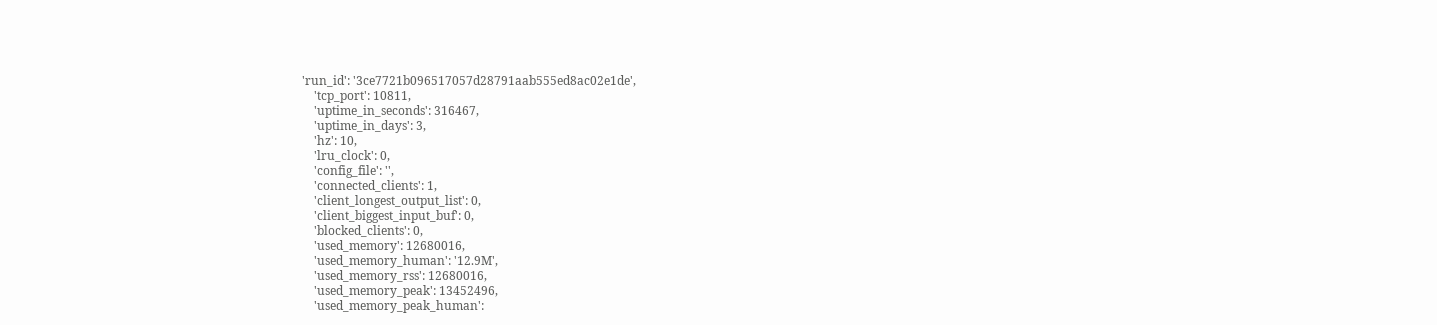'run_id': '3ce7721b096517057d28791aab555ed8ac02e1de',
    'tcp_port': 10811,
    'uptime_in_seconds': 316467,
    'uptime_in_days': 3,
    'hz': 10,
    'lru_clock': 0,
    'config_file': '',
    'connected_clients': 1,
    'client_longest_output_list': 0,
    'client_biggest_input_buf': 0,
    'blocked_clients': 0,
    'used_memory': 12680016,
    'used_memory_human': '12.9M',
    'used_memory_rss': 12680016,
    'used_memory_peak': 13452496,
    'used_memory_peak_human':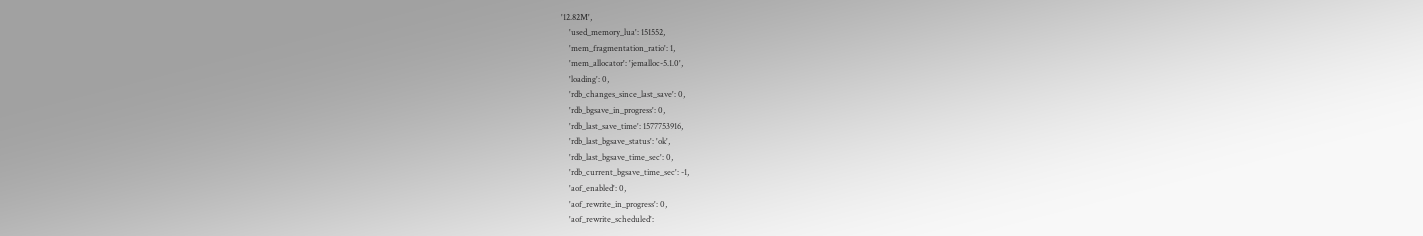'12.82M',
    'used_memory_lua': 151552,
    'mem_fragmentation_ratio': 1,
    'mem_allocator': 'jemalloc-5.1.0',
    'loading': 0,
    'rdb_changes_since_last_save': 0,
    'rdb_bgsave_in_progress': 0,
    'rdb_last_save_time': 1577753916,
    'rdb_last_bgsave_status': 'ok',
    'rdb_last_bgsave_time_sec': 0,
    'rdb_current_bgsave_time_sec': -1,
    'aof_enabled': 0,
    'aof_rewrite_in_progress': 0,
    'aof_rewrite_scheduled':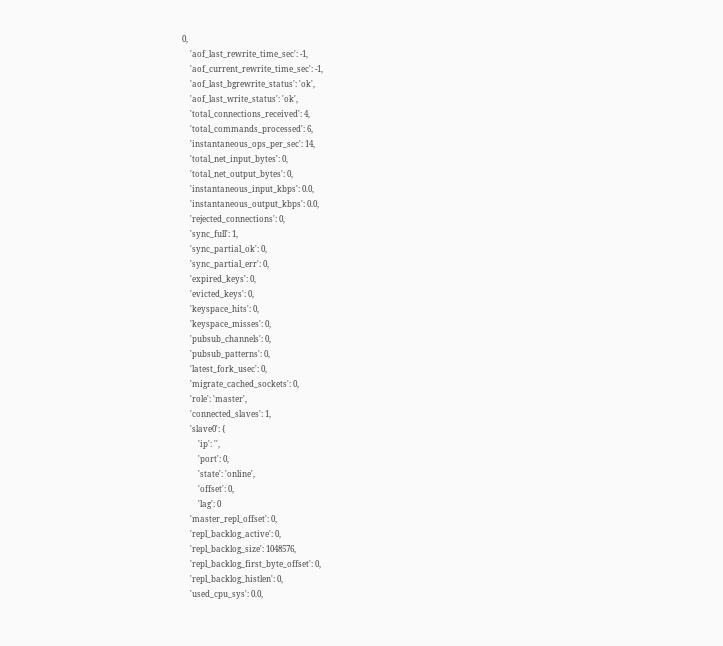0,
    'aof_last_rewrite_time_sec': -1,
    'aof_current_rewrite_time_sec': -1,
    'aof_last_bgrewrite_status': 'ok',
    'aof_last_write_status': 'ok',
    'total_connections_received': 4,
    'total_commands_processed': 6,
    'instantaneous_ops_per_sec': 14,
    'total_net_input_bytes': 0,
    'total_net_output_bytes': 0,
    'instantaneous_input_kbps': 0.0,
    'instantaneous_output_kbps': 0.0,
    'rejected_connections': 0,
    'sync_full': 1,
    'sync_partial_ok': 0,
    'sync_partial_err': 0,
    'expired_keys': 0,
    'evicted_keys': 0,
    'keyspace_hits': 0,
    'keyspace_misses': 0,
    'pubsub_channels': 0,
    'pubsub_patterns': 0,
    'latest_fork_usec': 0,
    'migrate_cached_sockets': 0,
    'role': 'master',
    'connected_slaves': 1,
    'slave0': {
        'ip': '',
        'port': 0,
        'state': 'online',
        'offset': 0,
        'lag': 0
    'master_repl_offset': 0,
    'repl_backlog_active': 0,
    'repl_backlog_size': 1048576,
    'repl_backlog_first_byte_offset': 0,
    'repl_backlog_histlen': 0,
    'used_cpu_sys': 0.0,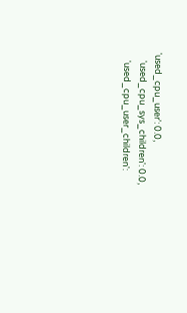'used_cpu_user': 0.0,
    'used_cpu_sys_children': 0.0,
    'used_cpu_user_children':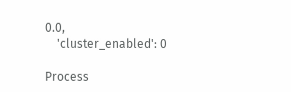0.0,
    'cluster_enabled': 0

Process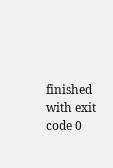finished with exit code 0